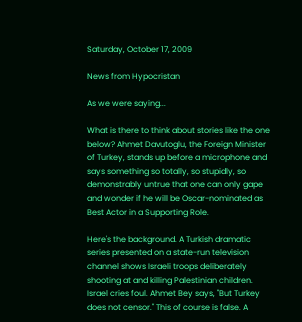Saturday, October 17, 2009

News from Hypocristan

As we were saying...

What is there to think about stories like the one below? Ahmet Davutoglu, the Foreign Minister of Turkey, stands up before a microphone and says something so totally, so stupidly, so demonstrably untrue that one can only gape and wonder if he will be Oscar-nominated as Best Actor in a Supporting Role.

Here's the background. A Turkish dramatic series presented on a state-run television channel shows Israeli troops deliberately shooting at and killing Palestinian children. Israel cries foul. Ahmet Bey says, "But Turkey does not censor." This of course is false. A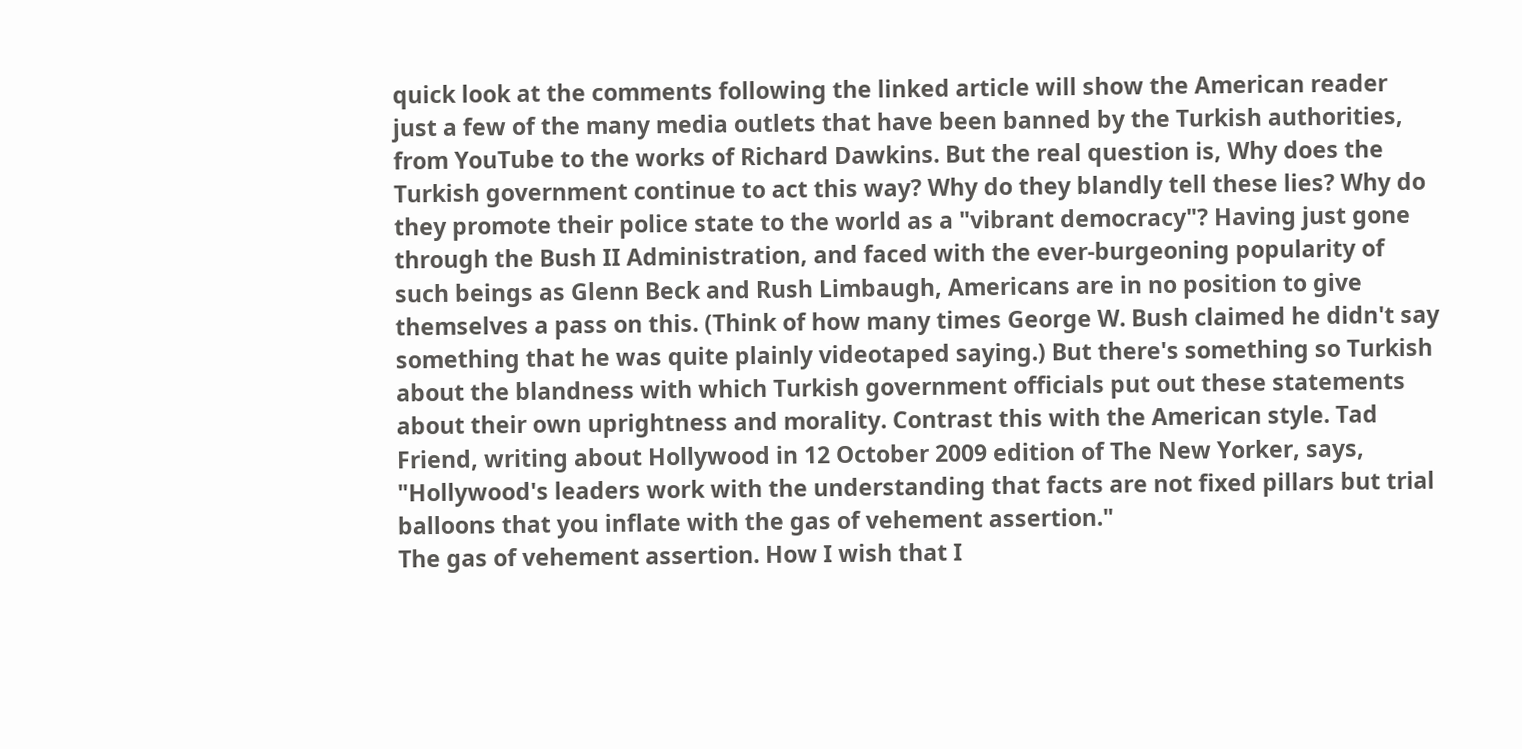quick look at the comments following the linked article will show the American reader just a few of the many media outlets that have been banned by the Turkish authorities, from YouTube to the works of Richard Dawkins. But the real question is, Why does the Turkish government continue to act this way? Why do they blandly tell these lies? Why do they promote their police state to the world as a "vibrant democracy"? Having just gone through the Bush II Administration, and faced with the ever-burgeoning popularity of such beings as Glenn Beck and Rush Limbaugh, Americans are in no position to give themselves a pass on this. (Think of how many times George W. Bush claimed he didn't say something that he was quite plainly videotaped saying.) But there's something so Turkish about the blandness with which Turkish government officials put out these statements about their own uprightness and morality. Contrast this with the American style. Tad Friend, writing about Hollywood in 12 October 2009 edition of The New Yorker, says,
"Hollywood's leaders work with the understanding that facts are not fixed pillars but trial balloons that you inflate with the gas of vehement assertion."
The gas of vehement assertion. How I wish that I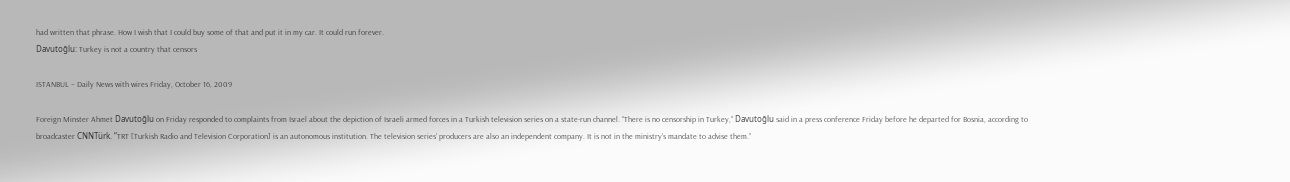had written that phrase. How I wish that I could buy some of that and put it in my car. It could run forever.
Davutoğlu: Turkey is not a country that censors

ISTANBUL – Daily News with wires Friday, October 16, 2009

Foreign Minster Ahmet Davutoğlu on Friday responded to complaints from Israel about the depiction of Israeli armed forces in a Turkish television series on a state-run channel. “There is no censorship in Turkey,” Davutoğlu said in a press conference Friday before he departed for Bosnia, according to broadcaster CNNTürk. “TRT [Turkish Radio and Television Corporation] is an autonomous institution. The television series’ producers are also an independent company. It is not in the ministry’s mandate to advise them.”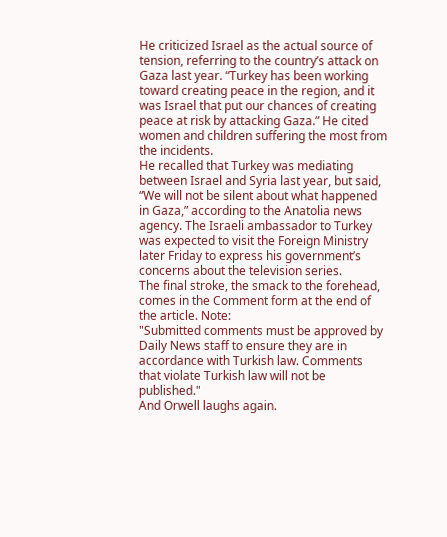He criticized Israel as the actual source of tension, referring to the country’s attack on Gaza last year. “Turkey has been working toward creating peace in the region, and it was Israel that put our chances of creating peace at risk by attacking Gaza.” He cited women and children suffering the most from the incidents.
He recalled that Turkey was mediating between Israel and Syria last year, but said, “We will not be silent about what happened in Gaza,” according to the Anatolia news agency. The Israeli ambassador to Turkey was expected to visit the Foreign Ministry later Friday to express his government’s concerns about the television series.
The final stroke, the smack to the forehead, comes in the Comment form at the end of the article. Note:
"Submitted comments must be approved by Daily News staff to ensure they are in accordance with Turkish law. Comments that violate Turkish law will not be published."
And Orwell laughs again.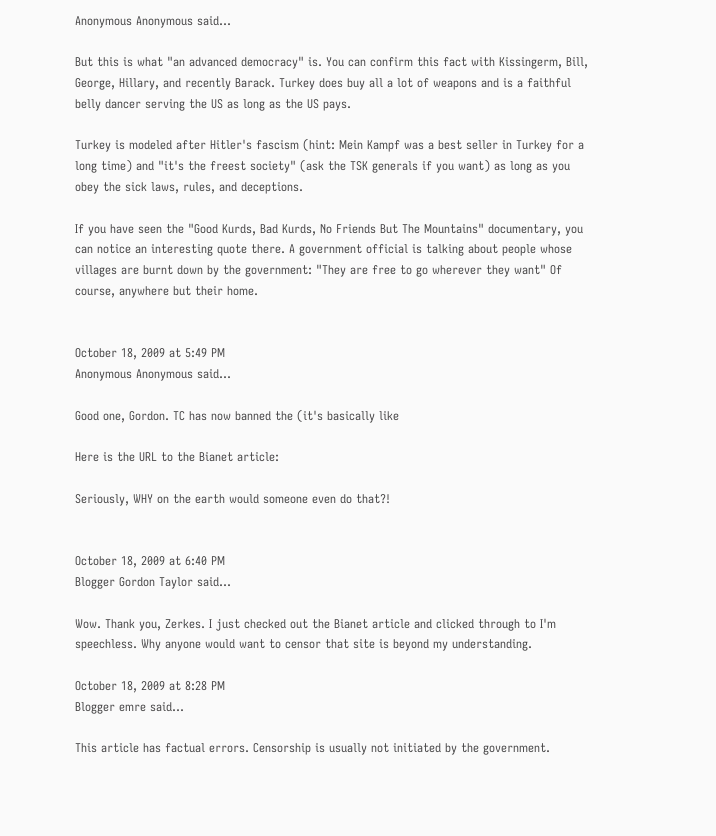Anonymous Anonymous said...

But this is what "an advanced democracy" is. You can confirm this fact with Kissingerm, Bill, George, Hillary, and recently Barack. Turkey does buy all a lot of weapons and is a faithful belly dancer serving the US as long as the US pays.

Turkey is modeled after Hitler's fascism (hint: Mein Kampf was a best seller in Turkey for a long time) and "it's the freest society" (ask the TSK generals if you want) as long as you obey the sick laws, rules, and deceptions.

If you have seen the "Good Kurds, Bad Kurds, No Friends But The Mountains" documentary, you can notice an interesting quote there. A government official is talking about people whose villages are burnt down by the government: "They are free to go wherever they want" Of course, anywhere but their home.


October 18, 2009 at 5:49 PM
Anonymous Anonymous said...

Good one, Gordon. TC has now banned the (it's basically like

Here is the URL to the Bianet article:

Seriously, WHY on the earth would someone even do that?!


October 18, 2009 at 6:40 PM
Blogger Gordon Taylor said...

Wow. Thank you, Zerkes. I just checked out the Bianet article and clicked through to I'm speechless. Why anyone would want to censor that site is beyond my understanding.

October 18, 2009 at 8:28 PM
Blogger emre said...

This article has factual errors. Censorship is usually not initiated by the government.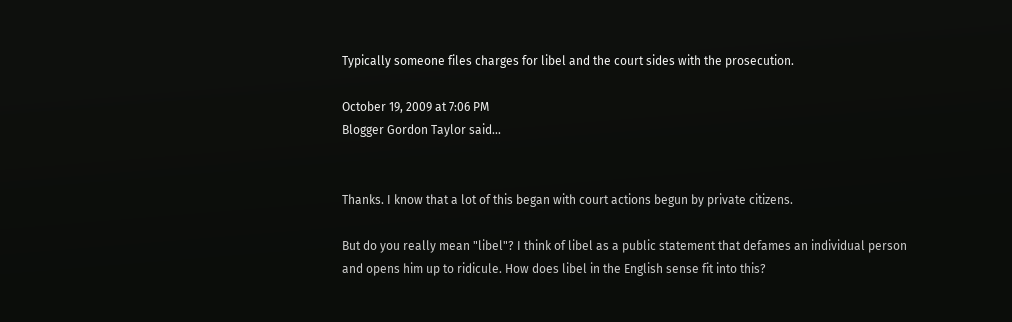Typically someone files charges for libel and the court sides with the prosecution.

October 19, 2009 at 7:06 PM
Blogger Gordon Taylor said...


Thanks. I know that a lot of this began with court actions begun by private citizens.

But do you really mean "libel"? I think of libel as a public statement that defames an individual person and opens him up to ridicule. How does libel in the English sense fit into this?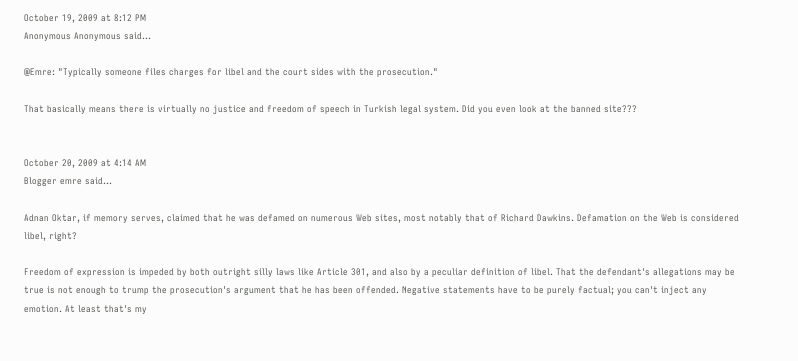October 19, 2009 at 8:12 PM
Anonymous Anonymous said...

@Emre: "Typically someone files charges for libel and the court sides with the prosecution."

That basically means there is virtually no justice and freedom of speech in Turkish legal system. Did you even look at the banned site???


October 20, 2009 at 4:14 AM
Blogger emre said...

Adnan Oktar, if memory serves, claimed that he was defamed on numerous Web sites, most notably that of Richard Dawkins. Defamation on the Web is considered libel, right?

Freedom of expression is impeded by both outright silly laws like Article 301, and also by a peculiar definition of libel. That the defendant's allegations may be true is not enough to trump the prosecution's argument that he has been offended. Negative statements have to be purely factual; you can't inject any emotion. At least that's my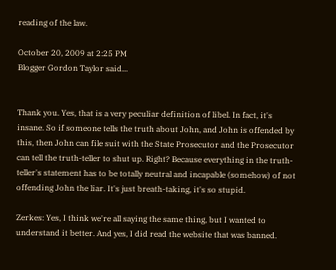reading of the law.

October 20, 2009 at 2:25 PM
Blogger Gordon Taylor said...


Thank you. Yes, that is a very peculiar definition of libel. In fact, it's insane. So if someone tells the truth about John, and John is offended by this, then John can file suit with the State Prosecutor and the Prosecutor can tell the truth-teller to shut up. Right? Because everything in the truth-teller's statement has to be totally neutral and incapable (somehow) of not offending John the liar. It's just breath-taking, it's so stupid.

Zerkes: Yes, I think we're all saying the same thing, but I wanted to understand it better. And yes, I did read the website that was banned.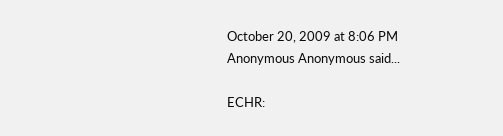October 20, 2009 at 8:06 PM
Anonymous Anonymous said...

ECHR: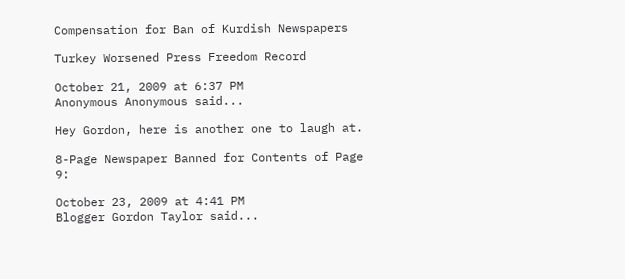Compensation for Ban of Kurdish Newspapers

Turkey Worsened Press Freedom Record

October 21, 2009 at 6:37 PM
Anonymous Anonymous said...

Hey Gordon, here is another one to laugh at.

8-Page Newspaper Banned for Contents of Page 9:

October 23, 2009 at 4:41 PM
Blogger Gordon Taylor said...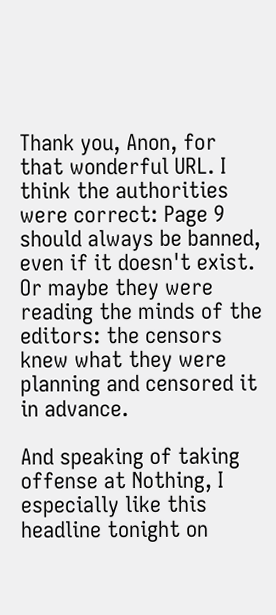Thank you, Anon, for that wonderful URL. I think the authorities were correct: Page 9 should always be banned, even if it doesn't exist. Or maybe they were reading the minds of the editors: the censors knew what they were planning and censored it in advance.

And speaking of taking offense at Nothing, I especially like this headline tonight on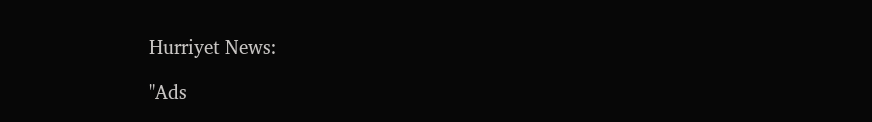Hurriyet News:

"Ads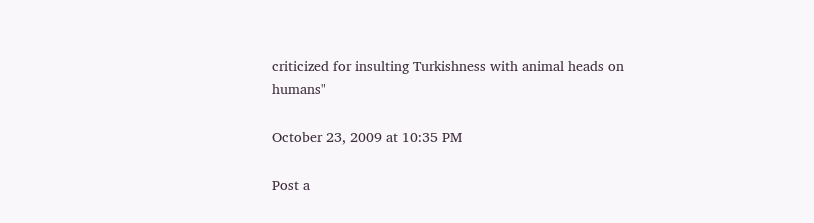criticized for insulting Turkishness with animal heads on humans"

October 23, 2009 at 10:35 PM

Post a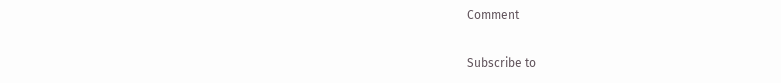Comment

Subscribe to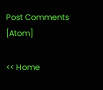Post Comments [Atom]

<< Home